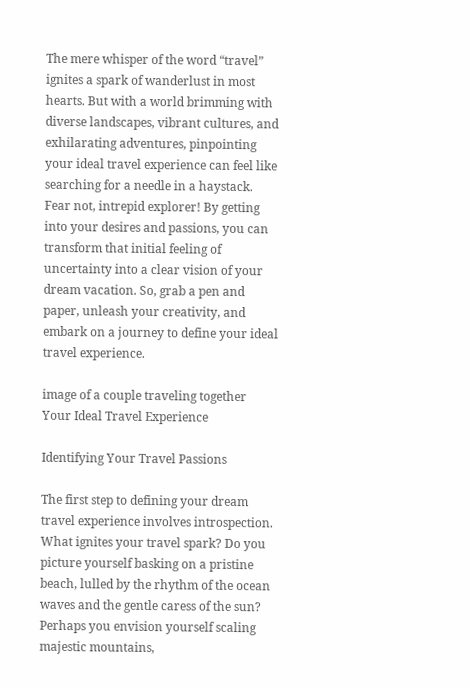The mere whisper of the word “travel” ignites a spark of wanderlust in most hearts. But with a world brimming with diverse landscapes, vibrant cultures, and exhilarating adventures, pinpointing your ideal travel experience can feel like searching for a needle in a haystack. Fear not, intrepid explorer! By getting  into your desires and passions, you can transform that initial feeling of uncertainty into a clear vision of your dream vacation. So, grab a pen and paper, unleash your creativity, and embark on a journey to define your ideal travel experience.

image of a couple traveling together
Your Ideal Travel Experience

Identifying Your Travel Passions

The first step to defining your dream travel experience involves introspection. What ignites your travel spark? Do you picture yourself basking on a pristine beach, lulled by the rhythm of the ocean waves and the gentle caress of the sun? Perhaps you envision yourself scaling majestic mountains,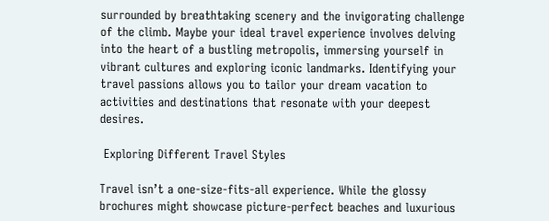surrounded by breathtaking scenery and the invigorating challenge of the climb. Maybe your ideal travel experience involves delving into the heart of a bustling metropolis, immersing yourself in vibrant cultures and exploring iconic landmarks. Identifying your travel passions allows you to tailor your dream vacation to activities and destinations that resonate with your deepest desires.

 Exploring Different Travel Styles

Travel isn’t a one-size-fits-all experience. While the glossy brochures might showcase picture-perfect beaches and luxurious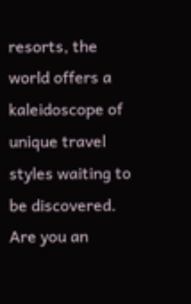resorts, the world offers a kaleidoscope of unique travel styles waiting to be discovered. Are you an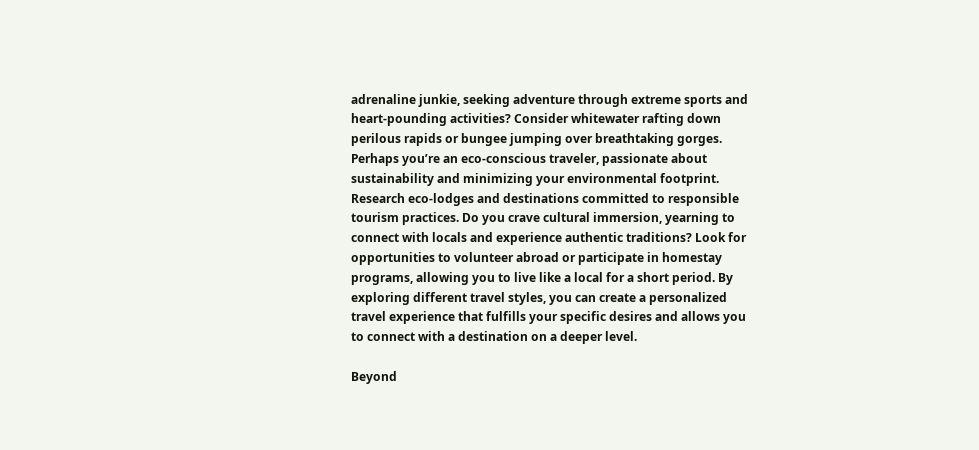adrenaline junkie, seeking adventure through extreme sports and heart-pounding activities? Consider whitewater rafting down perilous rapids or bungee jumping over breathtaking gorges. Perhaps you’re an eco-conscious traveler, passionate about sustainability and minimizing your environmental footprint. Research eco-lodges and destinations committed to responsible tourism practices. Do you crave cultural immersion, yearning to connect with locals and experience authentic traditions? Look for opportunities to volunteer abroad or participate in homestay programs, allowing you to live like a local for a short period. By exploring different travel styles, you can create a personalized travel experience that fulfills your specific desires and allows you to connect with a destination on a deeper level.

Beyond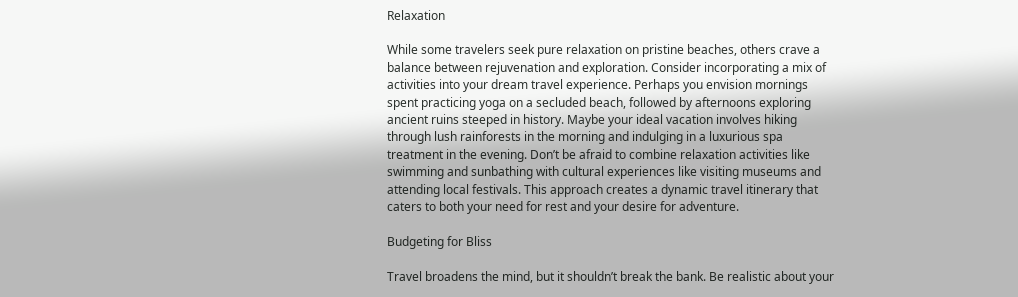Relaxation

While some travelers seek pure relaxation on pristine beaches, others crave a balance between rejuvenation and exploration. Consider incorporating a mix of activities into your dream travel experience. Perhaps you envision mornings spent practicing yoga on a secluded beach, followed by afternoons exploring ancient ruins steeped in history. Maybe your ideal vacation involves hiking through lush rainforests in the morning and indulging in a luxurious spa treatment in the evening. Don’t be afraid to combine relaxation activities like swimming and sunbathing with cultural experiences like visiting museums and attending local festivals. This approach creates a dynamic travel itinerary that caters to both your need for rest and your desire for adventure.

Budgeting for Bliss

Travel broadens the mind, but it shouldn’t break the bank. Be realistic about your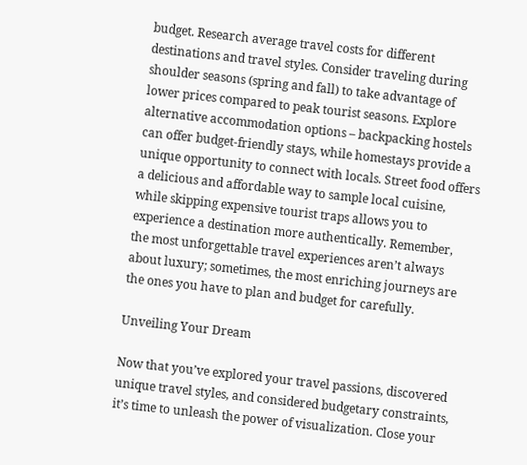budget. Research average travel costs for different destinations and travel styles. Consider traveling during shoulder seasons (spring and fall) to take advantage of lower prices compared to peak tourist seasons. Explore alternative accommodation options – backpacking hostels can offer budget-friendly stays, while homestays provide a unique opportunity to connect with locals. Street food offers a delicious and affordable way to sample local cuisine, while skipping expensive tourist traps allows you to experience a destination more authentically. Remember, the most unforgettable travel experiences aren’t always about luxury; sometimes, the most enriching journeys are the ones you have to plan and budget for carefully.

Unveiling Your Dream

Now that you’ve explored your travel passions, discovered unique travel styles, and considered budgetary constraints, it’s time to unleash the power of visualization. Close your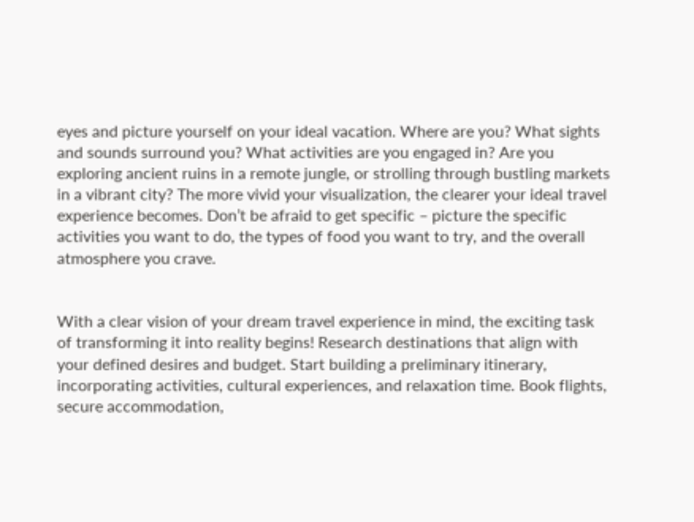eyes and picture yourself on your ideal vacation. Where are you? What sights and sounds surround you? What activities are you engaged in? Are you exploring ancient ruins in a remote jungle, or strolling through bustling markets in a vibrant city? The more vivid your visualization, the clearer your ideal travel experience becomes. Don’t be afraid to get specific – picture the specific activities you want to do, the types of food you want to try, and the overall atmosphere you crave.


With a clear vision of your dream travel experience in mind, the exciting task of transforming it into reality begins! Research destinations that align with your defined desires and budget. Start building a preliminary itinerary, incorporating activities, cultural experiences, and relaxation time. Book flights, secure accommodation,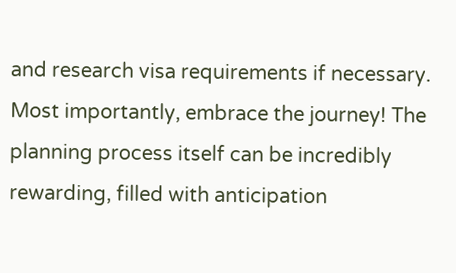and research visa requirements if necessary. Most importantly, embrace the journey! The planning process itself can be incredibly rewarding, filled with anticipation